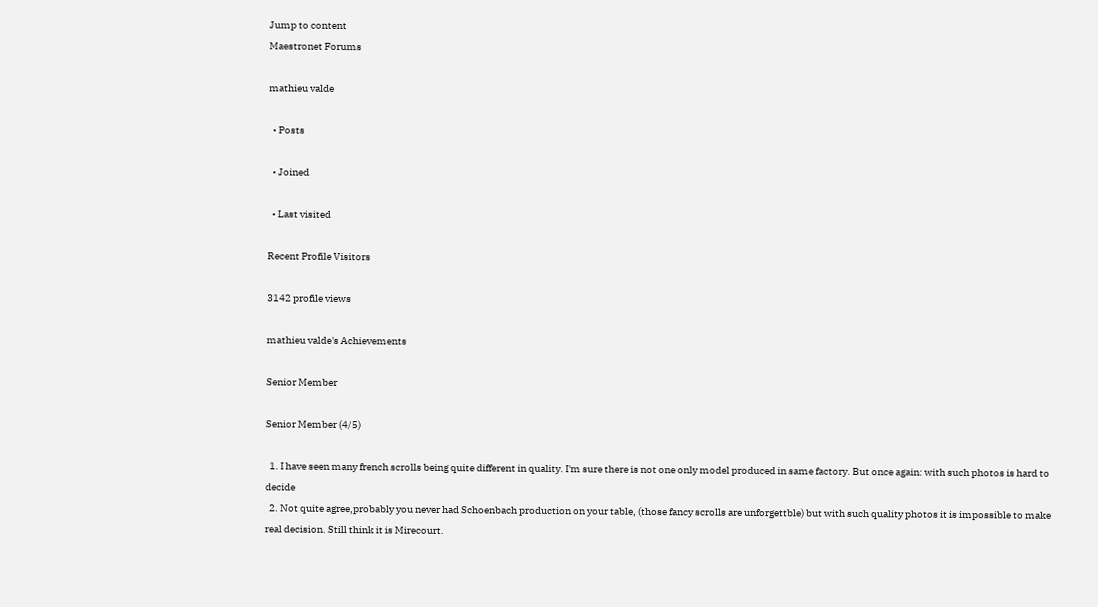Jump to content
Maestronet Forums

mathieu valde

  • Posts

  • Joined

  • Last visited

Recent Profile Visitors

3142 profile views

mathieu valde's Achievements

Senior Member

Senior Member (4/5)

  1. I have seen many french scrolls being quite different in quality. I'm sure there is not one only model produced in same factory. But once again: with such photos is hard to decide
  2. Not quite agree,probably you never had Schoenbach production on your table, (those fancy scrolls are unforgettble) but with such quality photos it is impossible to make real decision. Still think it is Mirecourt.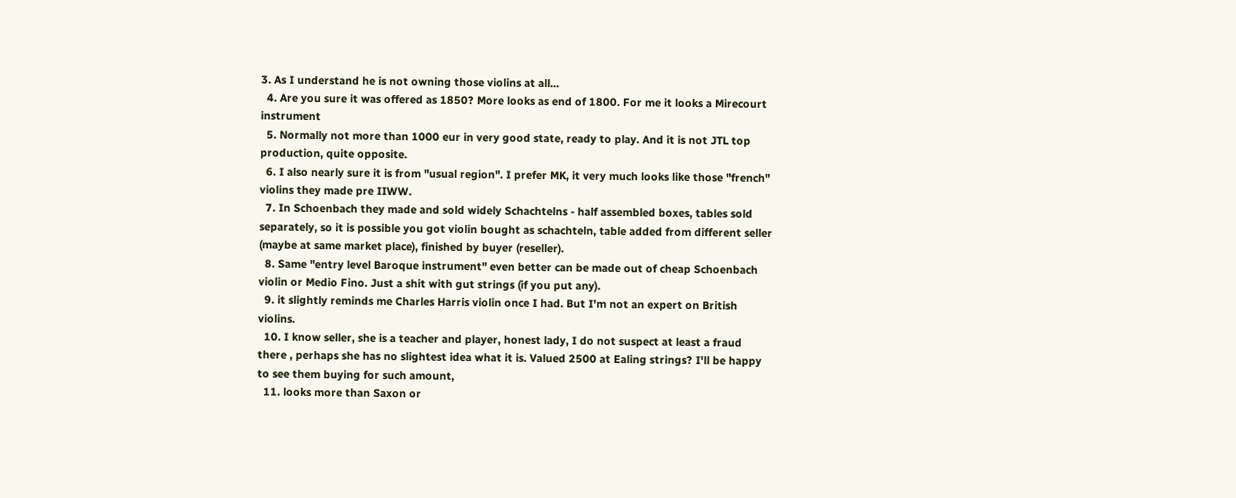3. As I understand he is not owning those violins at all...
  4. Are you sure it was offered as 1850? More looks as end of 1800. For me it looks a Mirecourt instrument
  5. Normally not more than 1000 eur in very good state, ready to play. And it is not JTL top production, quite opposite.
  6. I also nearly sure it is from "usual region". I prefer MK, it very much looks like those "french" violins they made pre IIWW.
  7. In Schoenbach they made and sold widely Schachtelns - half assembled boxes, tables sold separately, so it is possible you got violin bought as schachteln, table added from different seller (maybe at same market place), finished by buyer (reseller).
  8. Same "entry level Baroque instrument" even better can be made out of cheap Schoenbach violin or Medio Fino. Just a shit with gut strings (if you put any).
  9. it slightly reminds me Charles Harris violin once I had. But I'm not an expert on British violins.
  10. I know seller, she is a teacher and player, honest lady, I do not suspect at least a fraud there , perhaps she has no slightest idea what it is. Valued 2500 at Ealing strings? I'll be happy to see them buying for such amount,
  11. looks more than Saxon or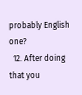probably English one?
  12. After doing that you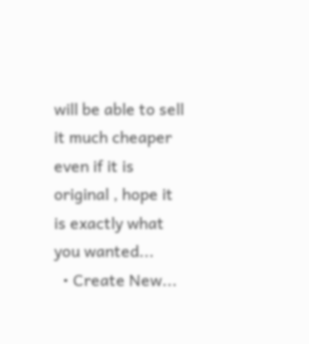will be able to sell it much cheaper even if it is original , hope it is exactly what you wanted...
  • Create New...